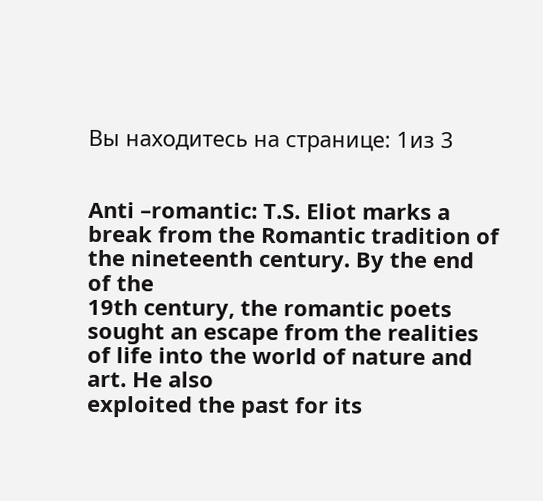Вы находитесь на странице: 1из 3


Anti –romantic: T.S. Eliot marks a break from the Romantic tradition of the nineteenth century. By the end of the
19th century, the romantic poets sought an escape from the realities of life into the world of nature and art. He also
exploited the past for its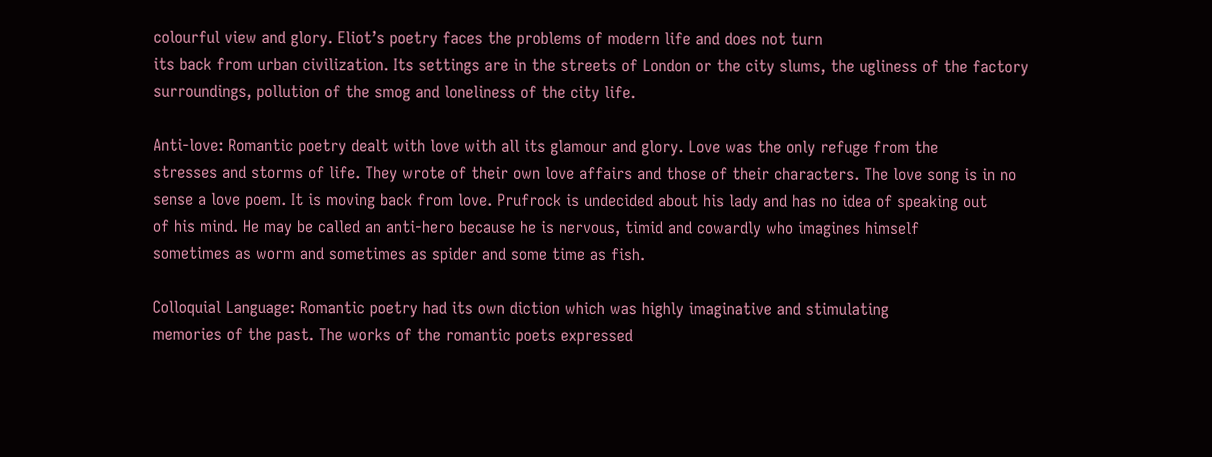colourful view and glory. Eliot’s poetry faces the problems of modern life and does not turn
its back from urban civilization. Its settings are in the streets of London or the city slums, the ugliness of the factory
surroundings, pollution of the smog and loneliness of the city life.

Anti-love: Romantic poetry dealt with love with all its glamour and glory. Love was the only refuge from the
stresses and storms of life. They wrote of their own love affairs and those of their characters. The love song is in no
sense a love poem. It is moving back from love. Prufrock is undecided about his lady and has no idea of speaking out
of his mind. He may be called an anti-hero because he is nervous, timid and cowardly who imagines himself
sometimes as worm and sometimes as spider and some time as fish.

Colloquial Language: Romantic poetry had its own diction which was highly imaginative and stimulating
memories of the past. The works of the romantic poets expressed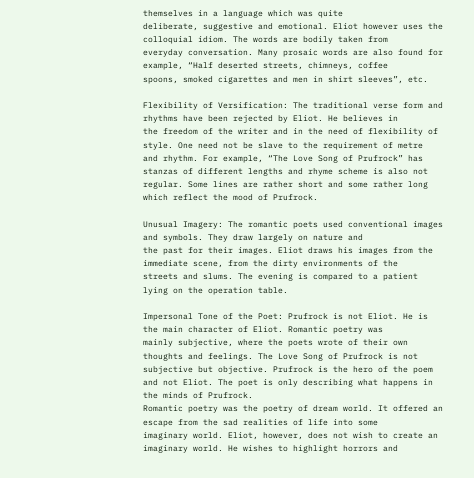themselves in a language which was quite
deliberate, suggestive and emotional. Eliot however uses the colloquial idiom. The words are bodily taken from
everyday conversation. Many prosaic words are also found for example, “Half deserted streets, chimneys, coffee
spoons, smoked cigarettes and men in shirt sleeves”, etc.

Flexibility of Versification: The traditional verse form and rhythms have been rejected by Eliot. He believes in
the freedom of the writer and in the need of flexibility of style. One need not be slave to the requirement of metre
and rhythm. For example, “The Love Song of Prufrock” has stanzas of different lengths and rhyme scheme is also not
regular. Some lines are rather short and some rather long which reflect the mood of Prufrock.

Unusual Imagery: The romantic poets used conventional images and symbols. They draw largely on nature and
the past for their images. Eliot draws his images from the immediate scene, from the dirty environments of the
streets and slums. The evening is compared to a patient lying on the operation table.

Impersonal Tone of the Poet: Prufrock is not Eliot. He is the main character of Eliot. Romantic poetry was
mainly subjective, where the poets wrote of their own thoughts and feelings. The Love Song of Prufrock is not
subjective but objective. Prufrock is the hero of the poem and not Eliot. The poet is only describing what happens in
the minds of Prufrock.
Romantic poetry was the poetry of dream world. It offered an escape from the sad realities of life into some
imaginary world. Eliot, however, does not wish to create an imaginary world. He wishes to highlight horrors and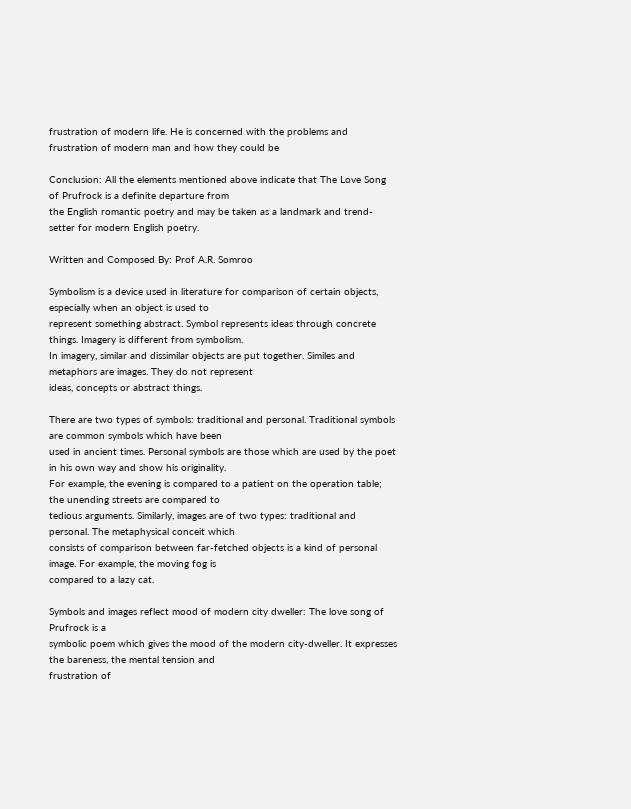frustration of modern life. He is concerned with the problems and frustration of modern man and how they could be

Conclusion: All the elements mentioned above indicate that The Love Song of Prufrock is a definite departure from
the English romantic poetry and may be taken as a landmark and trend-setter for modern English poetry.

Written and Composed By: Prof A.R. Somroo

Symbolism is a device used in literature for comparison of certain objects, especially when an object is used to
represent something abstract. Symbol represents ideas through concrete things. Imagery is different from symbolism.
In imagery, similar and dissimilar objects are put together. Similes and metaphors are images. They do not represent
ideas, concepts or abstract things.

There are two types of symbols: traditional and personal. Traditional symbols are common symbols which have been
used in ancient times. Personal symbols are those which are used by the poet in his own way and show his originality.
For example, the evening is compared to a patient on the operation table; the unending streets are compared to
tedious arguments. Similarly, images are of two types: traditional and personal. The metaphysical conceit which
consists of comparison between far-fetched objects is a kind of personal image. For example, the moving fog is
compared to a lazy cat.

Symbols and images reflect mood of modern city dweller: The love song of Prufrock is a
symbolic poem which gives the mood of the modern city-dweller. It expresses the bareness, the mental tension and
frustration of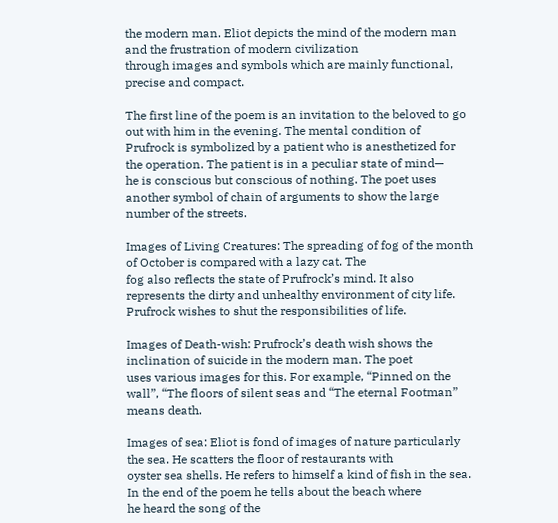the modern man. Eliot depicts the mind of the modern man and the frustration of modern civilization
through images and symbols which are mainly functional, precise and compact.

The first line of the poem is an invitation to the beloved to go out with him in the evening. The mental condition of
Prufrock is symbolized by a patient who is anesthetized for the operation. The patient is in a peculiar state of mind—
he is conscious but conscious of nothing. The poet uses another symbol of chain of arguments to show the large
number of the streets.

Images of Living Creatures: The spreading of fog of the month of October is compared with a lazy cat. The
fog also reflects the state of Prufrock’s mind. It also represents the dirty and unhealthy environment of city life.
Prufrock wishes to shut the responsibilities of life.

Images of Death-wish: Prufrock’s death wish shows the inclination of suicide in the modern man. The poet
uses various images for this. For example, “Pinned on the wall”, “The floors of silent seas and “The eternal Footman”
means death.

Images of sea: Eliot is fond of images of nature particularly the sea. He scatters the floor of restaurants with
oyster sea shells. He refers to himself a kind of fish in the sea. In the end of the poem he tells about the beach where
he heard the song of the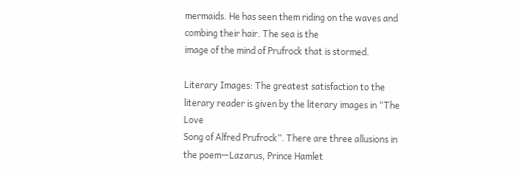mermaids. He has seen them riding on the waves and combing their hair. The sea is the
image of the mind of Prufrock that is stormed.

Literary Images: The greatest satisfaction to the literary reader is given by the literary images in “The Love
Song of Alfred Prufrock”. There are three allusions in the poem—Lazarus, Prince Hamlet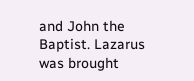and John the Baptist. Lazarus
was brought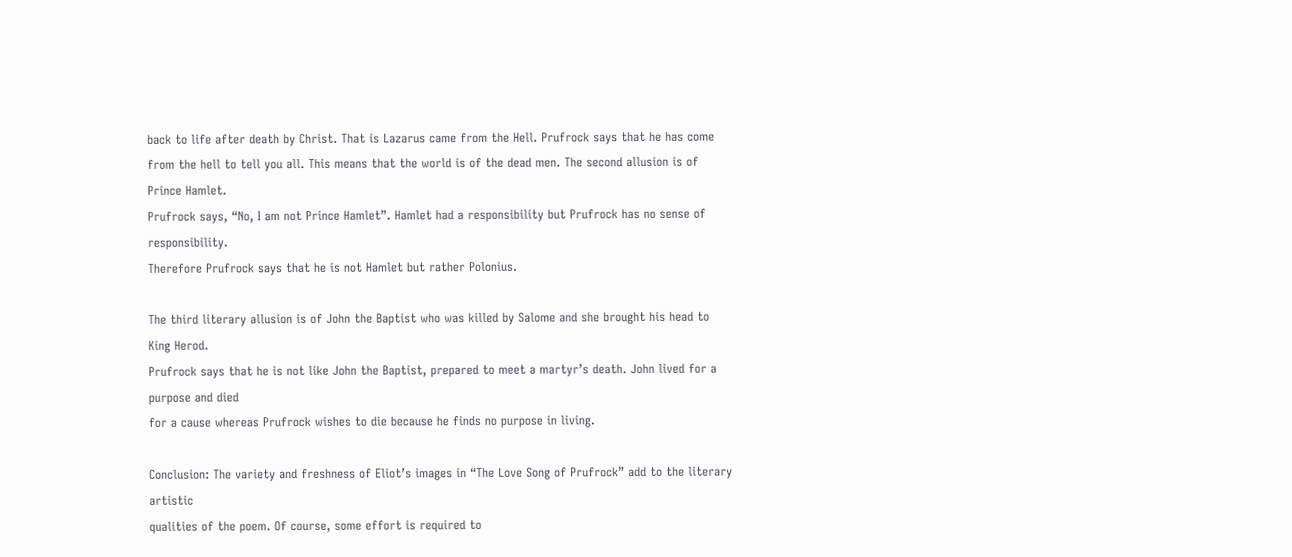back to life after death by Christ. That is Lazarus came from the Hell. Prufrock says that he has come
from the hell to tell you all. This means that the world is of the dead men. The second allusion is of Prince Hamlet.
Prufrock says, “No, I am not Prince Hamlet”. Hamlet had a responsibility but Prufrock has no sense of responsibility.
Therefore Prufrock says that he is not Hamlet but rather Polonius.

The third literary allusion is of John the Baptist who was killed by Salome and she brought his head to King Herod.
Prufrock says that he is not like John the Baptist, prepared to meet a martyr’s death. John lived for a purpose and died
for a cause whereas Prufrock wishes to die because he finds no purpose in living.

Conclusion: The variety and freshness of Eliot’s images in “The Love Song of Prufrock” add to the literary artistic
qualities of the poem. Of course, some effort is required to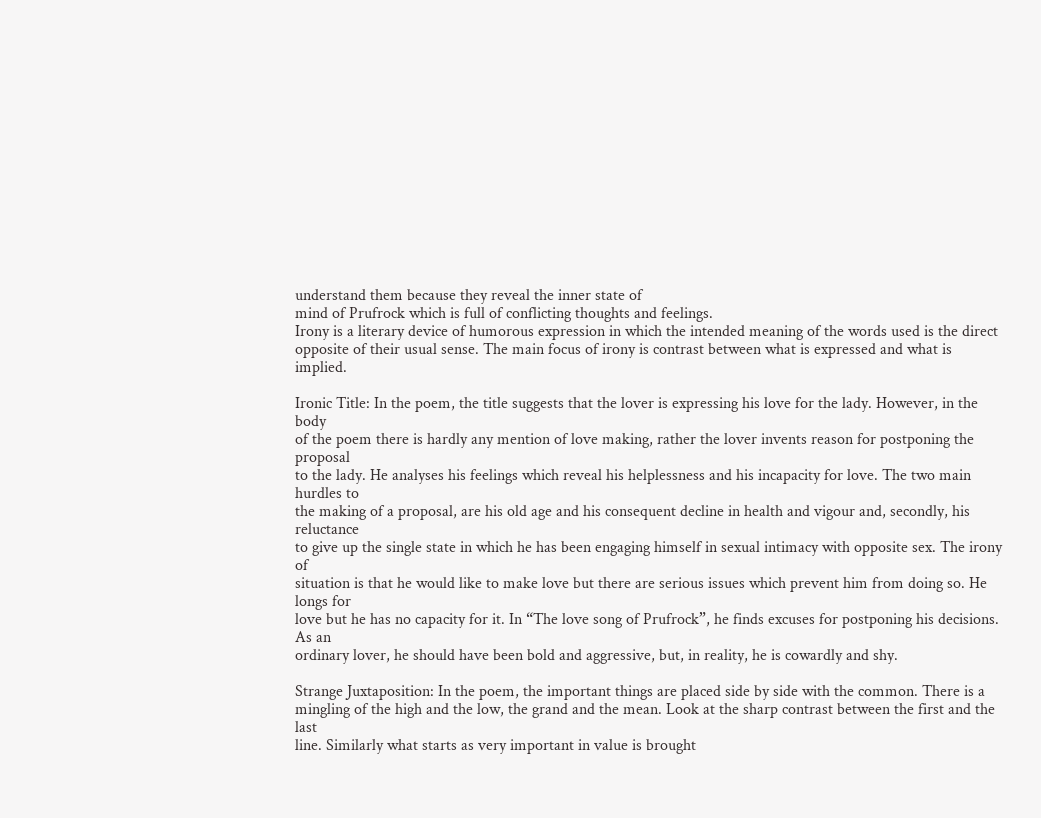understand them because they reveal the inner state of
mind of Prufrock which is full of conflicting thoughts and feelings.
Irony is a literary device of humorous expression in which the intended meaning of the words used is the direct
opposite of their usual sense. The main focus of irony is contrast between what is expressed and what is implied.

Ironic Title: In the poem, the title suggests that the lover is expressing his love for the lady. However, in the body
of the poem there is hardly any mention of love making, rather the lover invents reason for postponing the proposal
to the lady. He analyses his feelings which reveal his helplessness and his incapacity for love. The two main hurdles to
the making of a proposal, are his old age and his consequent decline in health and vigour and, secondly, his reluctance
to give up the single state in which he has been engaging himself in sexual intimacy with opposite sex. The irony of
situation is that he would like to make love but there are serious issues which prevent him from doing so. He longs for
love but he has no capacity for it. In “The love song of Prufrock”, he finds excuses for postponing his decisions. As an
ordinary lover, he should have been bold and aggressive, but, in reality, he is cowardly and shy.

Strange Juxtaposition: In the poem, the important things are placed side by side with the common. There is a
mingling of the high and the low, the grand and the mean. Look at the sharp contrast between the first and the last
line. Similarly what starts as very important in value is brought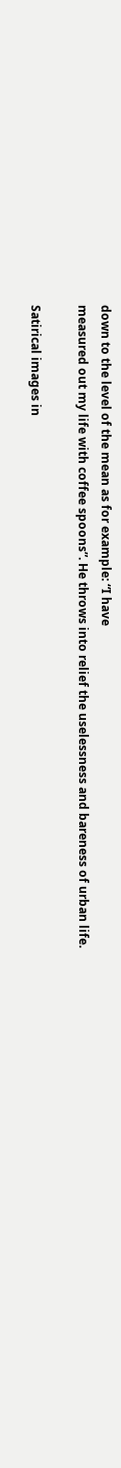down to the level of the mean as for example: “I have
measured out my life with coffee spoons”. He throws into relief the uselessness and bareness of urban life.

Satirical images in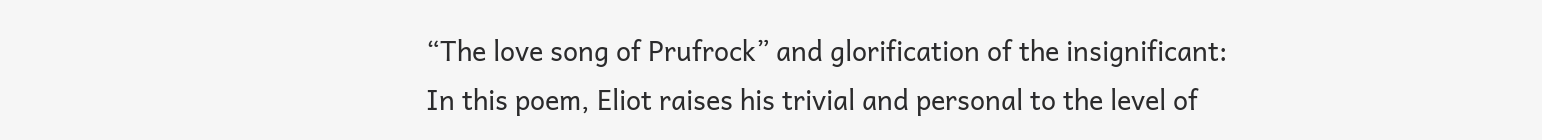“The love song of Prufrock” and glorification of the insignificant:
In this poem, Eliot raises his trivial and personal to the level of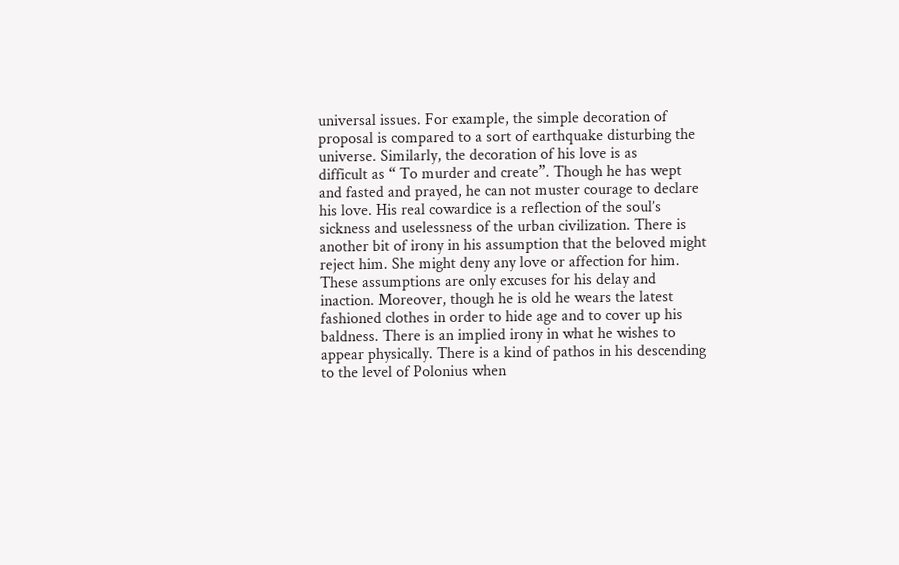universal issues. For example, the simple decoration of
proposal is compared to a sort of earthquake disturbing the universe. Similarly, the decoration of his love is as
difficult as “ To murder and create”. Though he has wept and fasted and prayed, he can not muster courage to declare
his love. His real cowardice is a reflection of the soul’s sickness and uselessness of the urban civilization. There is
another bit of irony in his assumption that the beloved might reject him. She might deny any love or affection for him.
These assumptions are only excuses for his delay and inaction. Moreover, though he is old he wears the latest
fashioned clothes in order to hide age and to cover up his baldness. There is an implied irony in what he wishes to
appear physically. There is a kind of pathos in his descending to the level of Polonius when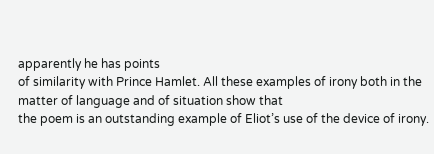apparently he has points
of similarity with Prince Hamlet. All these examples of irony both in the matter of language and of situation show that
the poem is an outstanding example of Eliot’s use of the device of irony.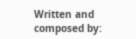Written and composed by: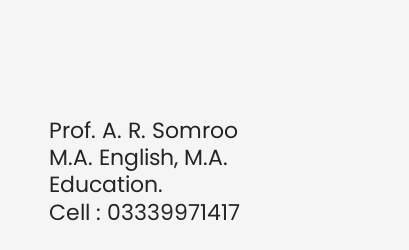Prof. A. R. Somroo
M.A. English, M.A. Education.
Cell : 03339971417